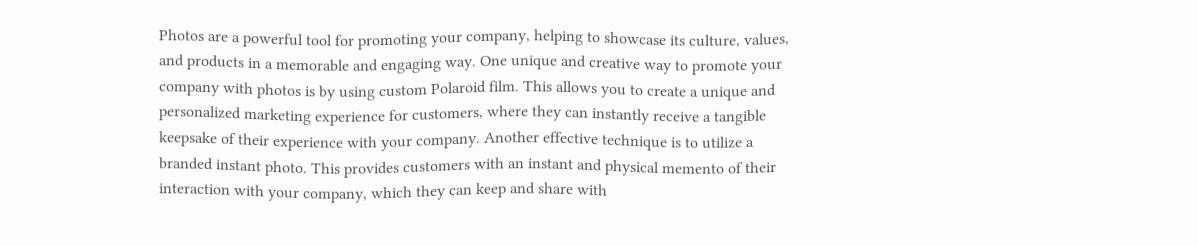Photos are a powerful tool for promoting your company, helping to showcase its culture, values, and products in a memorable and engaging way. One unique and creative way to promote your company with photos is by using custom Polaroid film. This allows you to create a unique and personalized marketing experience for customers, where they can instantly receive a tangible keepsake of their experience with your company. Another effective technique is to utilize a branded instant photo. This provides customers with an instant and physical memento of their interaction with your company, which they can keep and share with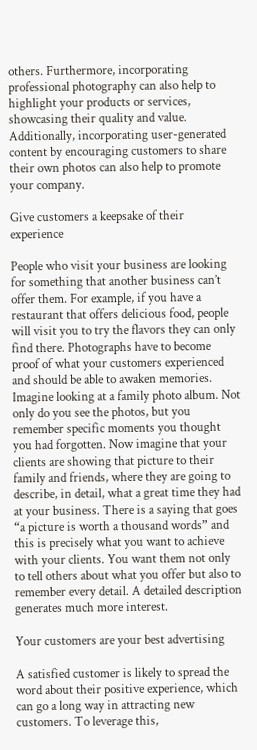others. Furthermore, incorporating professional photography can also help to highlight your products or services, showcasing their quality and value. Additionally, incorporating user-generated content by encouraging customers to share their own photos can also help to promote your company.

Give customers a keepsake of their experience

People who visit your business are looking for something that another business can’t offer them. For example, if you have a restaurant that offers delicious food, people will visit you to try the flavors they can only find there. Photographs have to become proof of what your customers experienced and should be able to awaken memories. Imagine looking at a family photo album. Not only do you see the photos, but you remember specific moments you thought you had forgotten. Now imagine that your clients are showing that picture to their family and friends, where they are going to describe, in detail, what a great time they had at your business. There is a saying that goes “a picture is worth a thousand words” and this is precisely what you want to achieve with your clients. You want them not only to tell others about what you offer but also to remember every detail. A detailed description generates much more interest.

Your customers are your best advertising

A satisfied customer is likely to spread the word about their positive experience, which can go a long way in attracting new customers. To leverage this,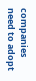companies need to adopt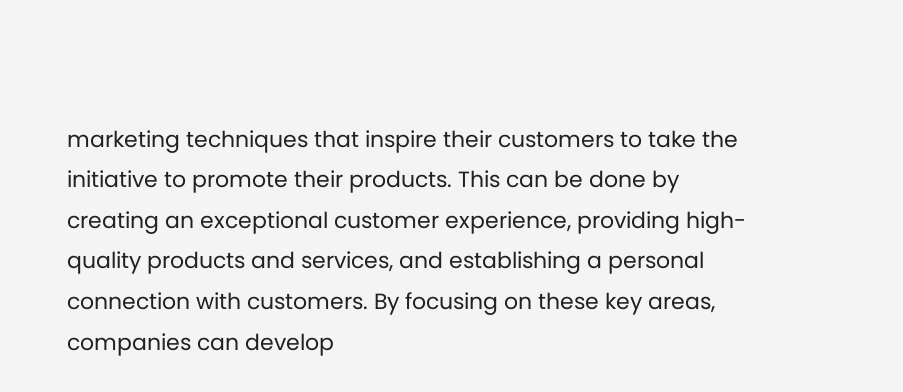marketing techniques that inspire their customers to take the initiative to promote their products. This can be done by creating an exceptional customer experience, providing high-quality products and services, and establishing a personal connection with customers. By focusing on these key areas, companies can develop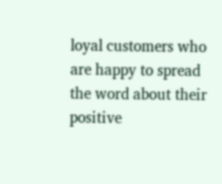loyal customers who are happy to spread the word about their positive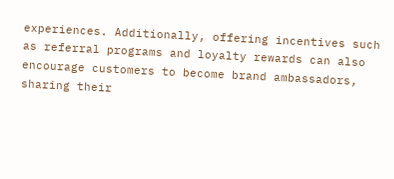experiences. Additionally, offering incentives such as referral programs and loyalty rewards can also encourage customers to become brand ambassadors, sharing their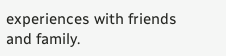experiences with friends and family.